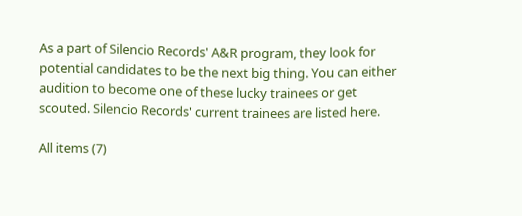As a part of Silencio Records' A&R program, they look for potential candidates to be the next big thing. You can either audition to become one of these lucky trainees or get scouted. Silencio Records' current trainees are listed here.

All items (7)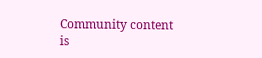Community content is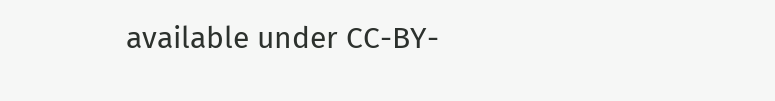available under CC-BY-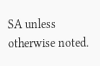SA unless otherwise noted.